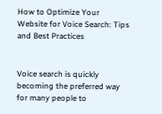How to Optimize Your Website for Voice Search: Tips and Best Practices


Voice search is quickly becoming the preferred way for many people to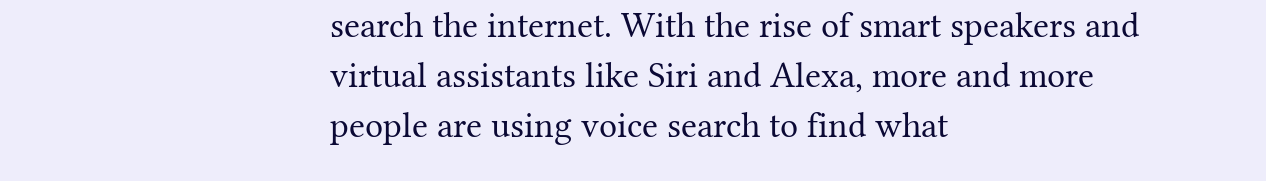search the internet. With the rise of smart speakers and virtual assistants like Siri and Alexa, more and more people are using voice search to find what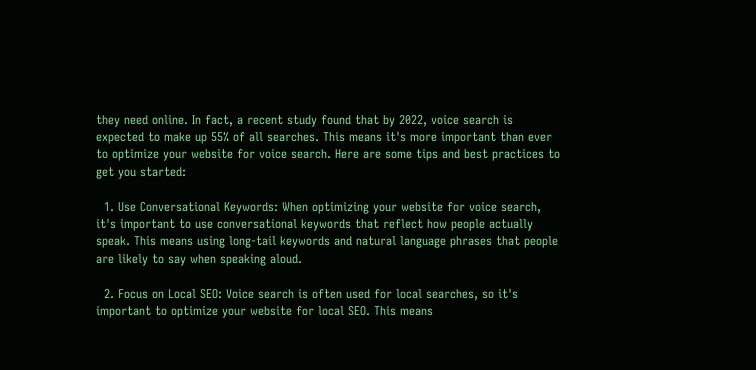they need online. In fact, a recent study found that by 2022, voice search is expected to make up 55% of all searches. This means it's more important than ever to optimize your website for voice search. Here are some tips and best practices to get you started:

  1. Use Conversational Keywords: When optimizing your website for voice search, it's important to use conversational keywords that reflect how people actually speak. This means using long-tail keywords and natural language phrases that people are likely to say when speaking aloud.

  2. Focus on Local SEO: Voice search is often used for local searches, so it's important to optimize your website for local SEO. This means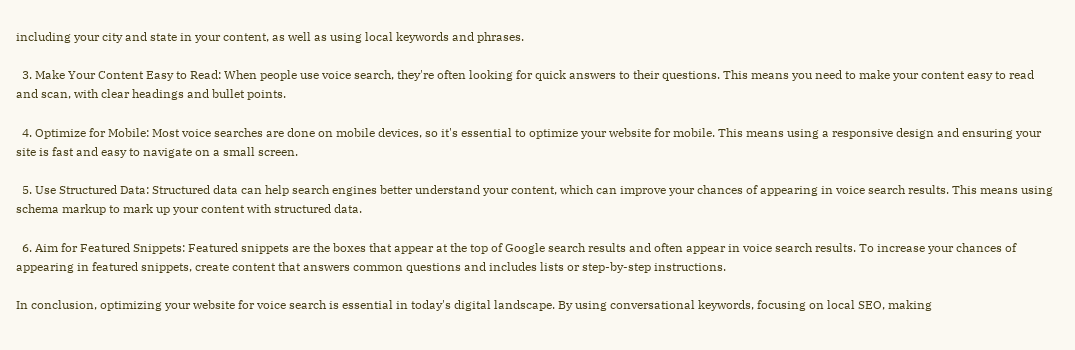including your city and state in your content, as well as using local keywords and phrases.

  3. Make Your Content Easy to Read: When people use voice search, they're often looking for quick answers to their questions. This means you need to make your content easy to read and scan, with clear headings and bullet points.

  4. Optimize for Mobile: Most voice searches are done on mobile devices, so it's essential to optimize your website for mobile. This means using a responsive design and ensuring your site is fast and easy to navigate on a small screen.

  5. Use Structured Data: Structured data can help search engines better understand your content, which can improve your chances of appearing in voice search results. This means using schema markup to mark up your content with structured data.

  6. Aim for Featured Snippets: Featured snippets are the boxes that appear at the top of Google search results and often appear in voice search results. To increase your chances of appearing in featured snippets, create content that answers common questions and includes lists or step-by-step instructions.

In conclusion, optimizing your website for voice search is essential in today's digital landscape. By using conversational keywords, focusing on local SEO, making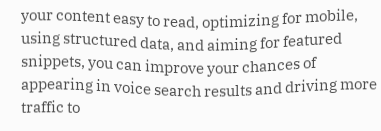your content easy to read, optimizing for mobile, using structured data, and aiming for featured snippets, you can improve your chances of appearing in voice search results and driving more traffic to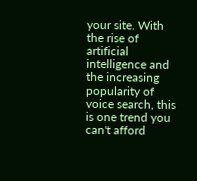your site. With the rise of artificial intelligence and the increasing popularity of voice search, this is one trend you can't afford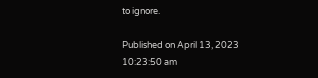to ignore.

Published on April 13, 2023 10:23:50 am